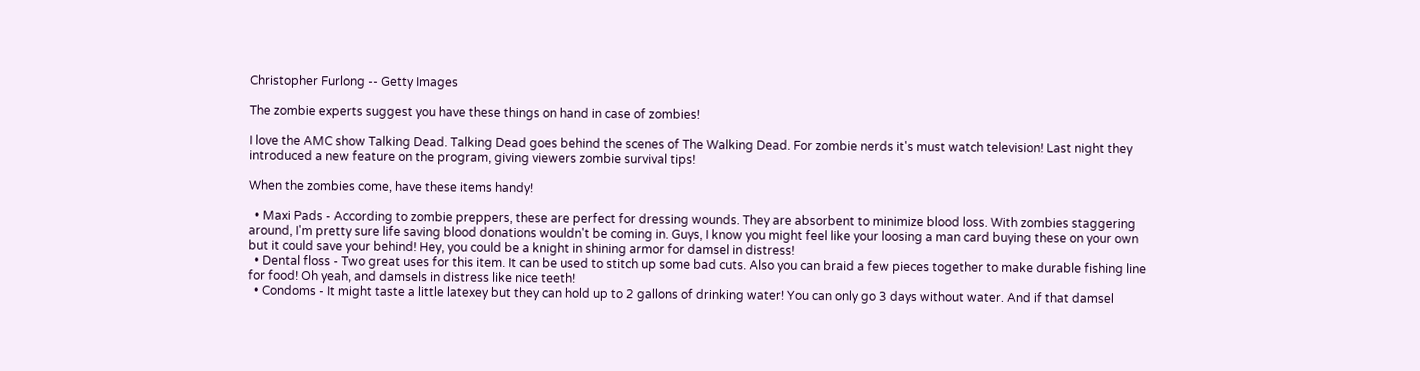Christopher Furlong -- Getty Images

The zombie experts suggest you have these things on hand in case of zombies!

I love the AMC show Talking Dead. Talking Dead goes behind the scenes of The Walking Dead. For zombie nerds it's must watch television! Last night they introduced a new feature on the program, giving viewers zombie survival tips!

When the zombies come, have these items handy!

  • Maxi Pads - According to zombie preppers, these are perfect for dressing wounds. They are absorbent to minimize blood loss. With zombies staggering around, I'm pretty sure life saving blood donations wouldn't be coming in. Guys, I know you might feel like your loosing a man card buying these on your own but it could save your behind! Hey, you could be a knight in shining armor for damsel in distress!
  • Dental floss - Two great uses for this item. It can be used to stitch up some bad cuts. Also you can braid a few pieces together to make durable fishing line for food! Oh yeah, and damsels in distress like nice teeth!
  • Condoms - It might taste a little latexey but they can hold up to 2 gallons of drinking water! You can only go 3 days without water. And if that damsel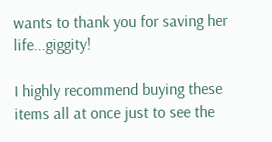wants to thank you for saving her life...giggity!

I highly recommend buying these items all at once just to see the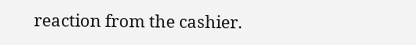reaction from the cashier.